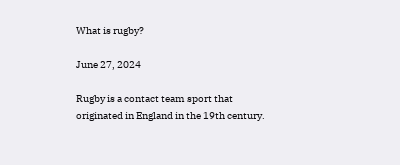What is rugby?

June 27, 2024

Rugby is a contact team sport that originated in England in the 19th century.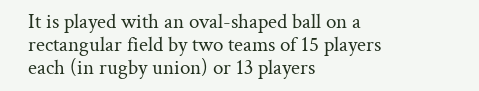It is played with an oval-shaped ball on a rectangular field by two teams of 15 players each (in rugby union) or 13 players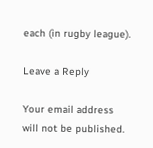each (in rugby league).

Leave a Reply

Your email address will not be published.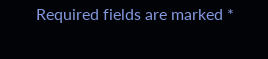Required fields are marked *